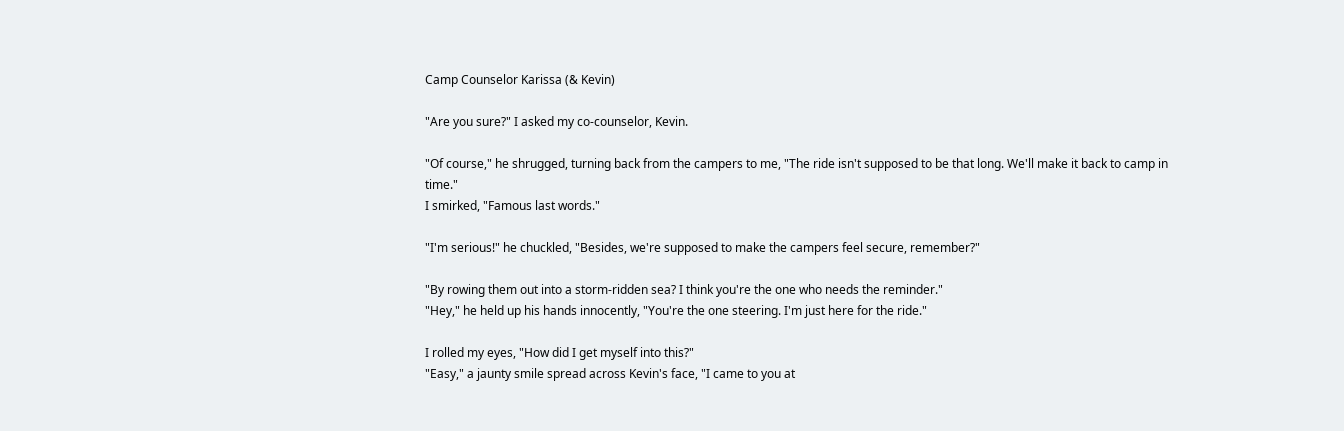Camp Counselor Karissa (& Kevin)

"Are you sure?" I asked my co-counselor, Kevin.

"Of course," he shrugged, turning back from the campers to me, "The ride isn't supposed to be that long. We'll make it back to camp in time."
I smirked, "Famous last words."

"I'm serious!" he chuckled, "Besides, we're supposed to make the campers feel secure, remember?"

"By rowing them out into a storm-ridden sea? I think you're the one who needs the reminder."
"Hey," he held up his hands innocently, "You're the one steering. I'm just here for the ride."

I rolled my eyes, "How did I get myself into this?"
"Easy," a jaunty smile spread across Kevin's face, "I came to you at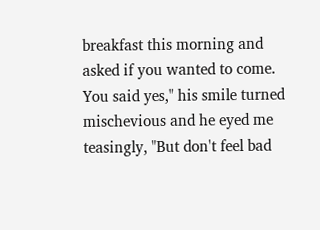breakfast this morning and asked if you wanted to come. You said yes," his smile turned mischevious and he eyed me teasingly, "But don't feel bad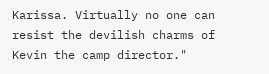Karissa. Virtually no one can resist the devilish charms of Kevin the camp director."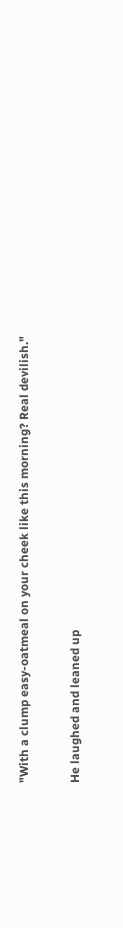"With a clump easy-oatmeal on your cheek like this morning? Real devilish."

He laughed and leaned up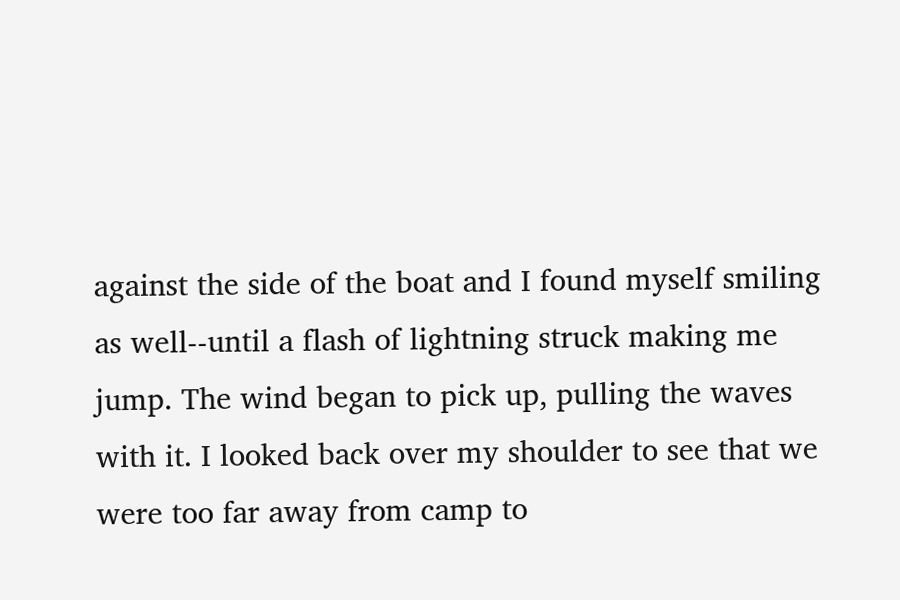against the side of the boat and I found myself smiling as well--until a flash of lightning struck making me jump. The wind began to pick up, pulling the waves with it. I looked back over my shoulder to see that we were too far away from camp to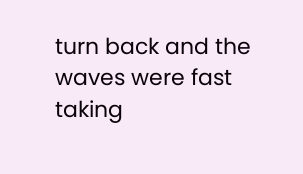turn back and the waves were fast taking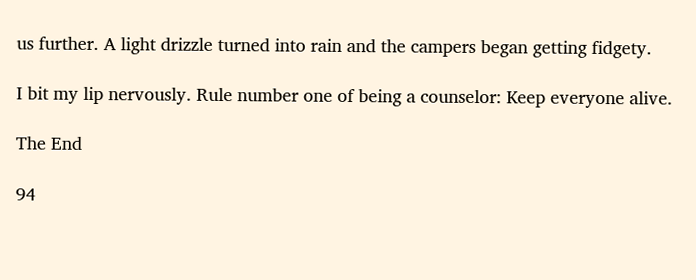us further. A light drizzle turned into rain and the campers began getting fidgety.

I bit my lip nervously. Rule number one of being a counselor: Keep everyone alive.

The End

94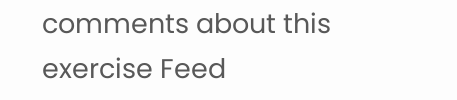comments about this exercise Feed